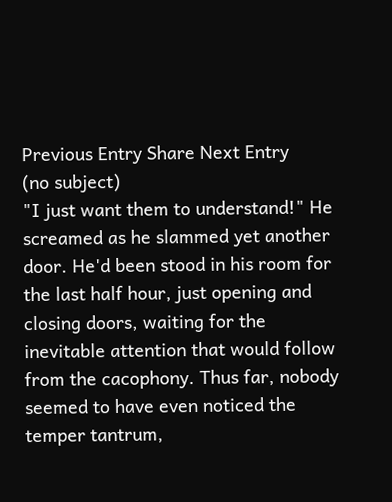Previous Entry Share Next Entry
(no subject)
"I just want them to understand!" He screamed as he slammed yet another door. He'd been stood in his room for the last half hour, just opening and closing doors, waiting for the inevitable attention that would follow from the cacophony. Thus far, nobody seemed to have even noticed the temper tantrum,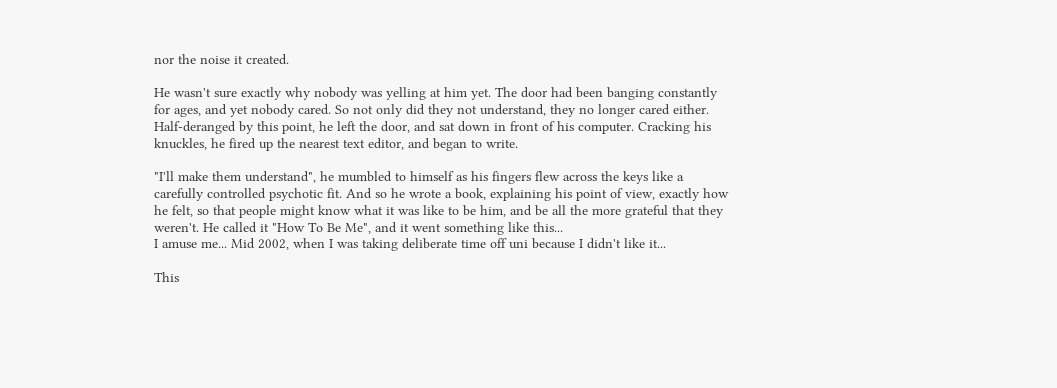nor the noise it created.

He wasn't sure exactly why nobody was yelling at him yet. The door had been banging constantly for ages, and yet nobody cared. So not only did they not understand, they no longer cared either. Half-deranged by this point, he left the door, and sat down in front of his computer. Cracking his knuckles, he fired up the nearest text editor, and began to write.

"I'll make them understand", he mumbled to himself as his fingers flew across the keys like a carefully controlled psychotic fit. And so he wrote a book, explaining his point of view, exactly how he felt, so that people might know what it was like to be him, and be all the more grateful that they weren't. He called it "How To Be Me", and it went something like this...
I amuse me... Mid 2002, when I was taking deliberate time off uni because I didn't like it...

This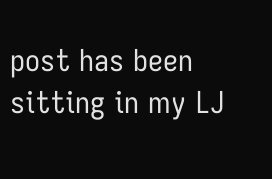post has been sitting in my LJ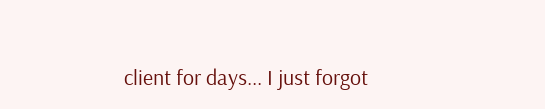client for days... I just forgot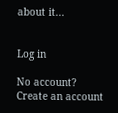about it...


Log in

No account? Create an account